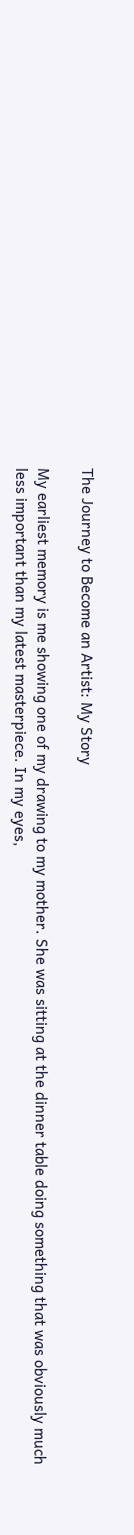The Journey to Become an Artist: My Story

My earliest memory is me showing one of my drawing to my mother. She was sitting at the dinner table doing something that was obviously much less important than my latest masterpiece. In my eyes,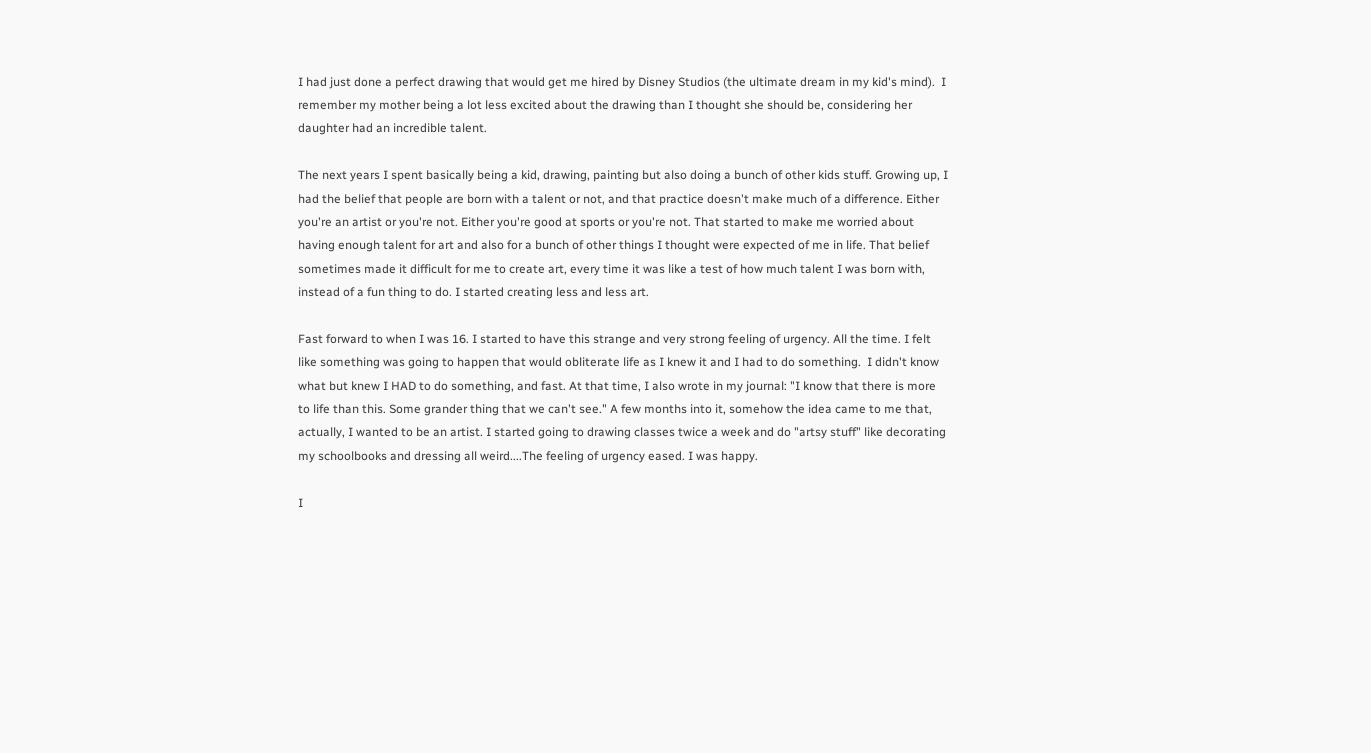I had just done a perfect drawing that would get me hired by Disney Studios (the ultimate dream in my kid's mind).  I remember my mother being a lot less excited about the drawing than I thought she should be, considering her daughter had an incredible talent.

The next years I spent basically being a kid, drawing, painting but also doing a bunch of other kids stuff. Growing up, I had the belief that people are born with a talent or not, and that practice doesn't make much of a difference. Either you're an artist or you're not. Either you're good at sports or you're not. That started to make me worried about having enough talent for art and also for a bunch of other things I thought were expected of me in life. That belief sometimes made it difficult for me to create art, every time it was like a test of how much talent I was born with, instead of a fun thing to do. I started creating less and less art.

Fast forward to when I was 16. I started to have this strange and very strong feeling of urgency. All the time. I felt like something was going to happen that would obliterate life as I knew it and I had to do something.  I didn't know what but knew I HAD to do something, and fast. At that time, I also wrote in my journal: "I know that there is more to life than this. Some grander thing that we can't see." A few months into it, somehow the idea came to me that, actually, I wanted to be an artist. I started going to drawing classes twice a week and do "artsy stuff" like decorating my schoolbooks and dressing all weird....The feeling of urgency eased. I was happy.

I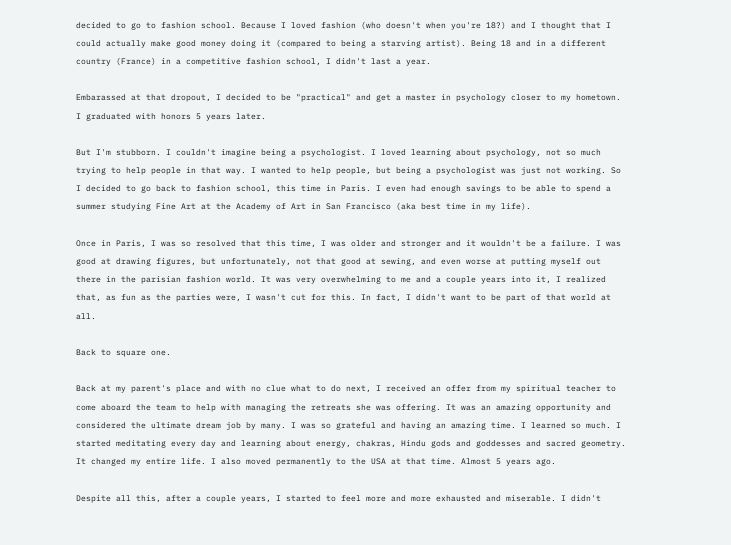decided to go to fashion school. Because I loved fashion (who doesn't when you're 18?) and I thought that I could actually make good money doing it (compared to being a starving artist). Being 18 and in a different country (France) in a competitive fashion school, I didn't last a year.

Embarassed at that dropout, I decided to be "practical" and get a master in psychology closer to my hometown. I graduated with honors 5 years later.

But I'm stubborn. I couldn't imagine being a psychologist. I loved learning about psychology, not so much trying to help people in that way. I wanted to help people, but being a psychologist was just not working. So I decided to go back to fashion school, this time in Paris. I even had enough savings to be able to spend a summer studying Fine Art at the Academy of Art in San Francisco (aka best time in my life).

Once in Paris, I was so resolved that this time, I was older and stronger and it wouldn't be a failure. I was good at drawing figures, but unfortunately, not that good at sewing, and even worse at putting myself out there in the parisian fashion world. It was very overwhelming to me and a couple years into it, I realized that, as fun as the parties were, I wasn't cut for this. In fact, I didn't want to be part of that world at all.

Back to square one.

Back at my parent's place and with no clue what to do next, I received an offer from my spiritual teacher to come aboard the team to help with managing the retreats she was offering. It was an amazing opportunity and considered the ultimate dream job by many. I was so grateful and having an amazing time. I learned so much. I started meditating every day and learning about energy, chakras, Hindu gods and goddesses and sacred geometry. It changed my entire life. I also moved permanently to the USA at that time. Almost 5 years ago.

Despite all this, after a couple years, I started to feel more and more exhausted and miserable. I didn't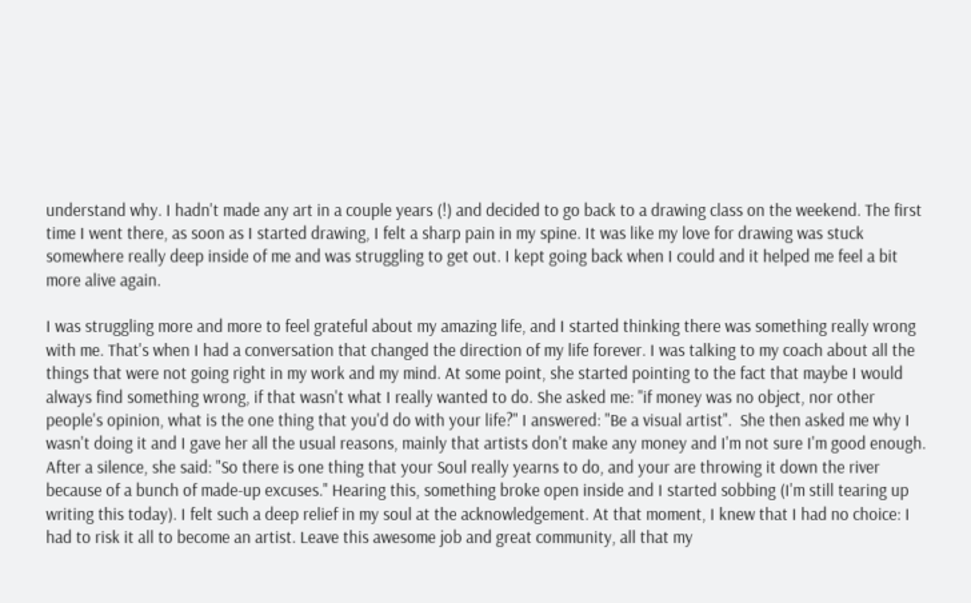understand why. I hadn't made any art in a couple years (!) and decided to go back to a drawing class on the weekend. The first time I went there, as soon as I started drawing, I felt a sharp pain in my spine. It was like my love for drawing was stuck somewhere really deep inside of me and was struggling to get out. I kept going back when I could and it helped me feel a bit more alive again.

I was struggling more and more to feel grateful about my amazing life, and I started thinking there was something really wrong with me. That's when I had a conversation that changed the direction of my life forever. I was talking to my coach about all the things that were not going right in my work and my mind. At some point, she started pointing to the fact that maybe I would always find something wrong, if that wasn't what I really wanted to do. She asked me: "if money was no object, nor other people's opinion, what is the one thing that you'd do with your life?" I answered: "Be a visual artist".  She then asked me why I wasn't doing it and I gave her all the usual reasons, mainly that artists don't make any money and I'm not sure I'm good enough. After a silence, she said: "So there is one thing that your Soul really yearns to do, and your are throwing it down the river because of a bunch of made-up excuses." Hearing this, something broke open inside and I started sobbing (I'm still tearing up writing this today). I felt such a deep relief in my soul at the acknowledgement. At that moment, I knew that I had no choice: I had to risk it all to become an artist. Leave this awesome job and great community, all that my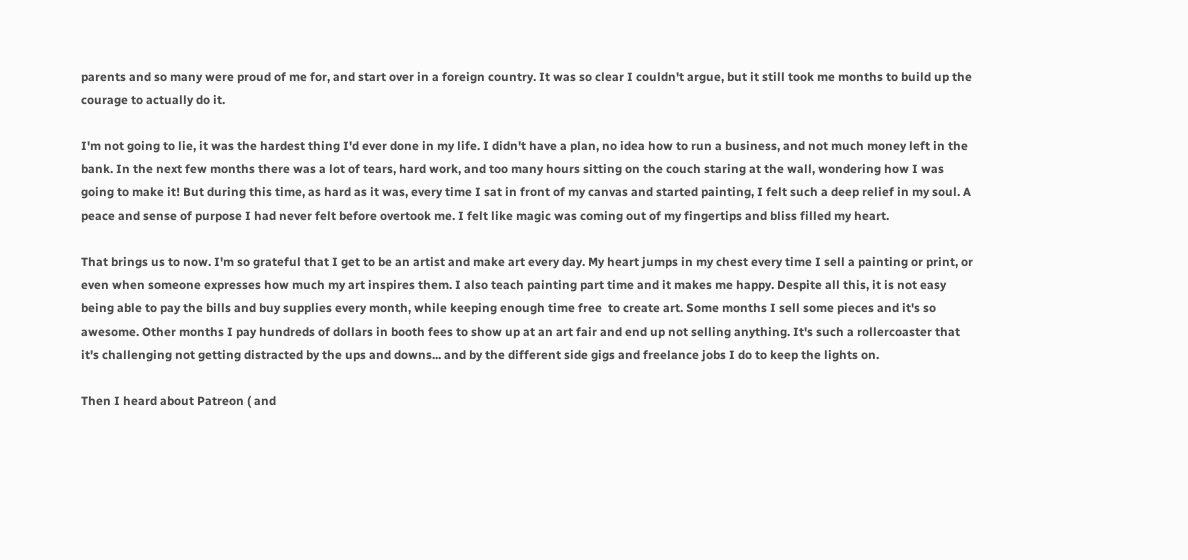parents and so many were proud of me for, and start over in a foreign country. It was so clear I couldn't argue, but it still took me months to build up the courage to actually do it.

I'm not going to lie, it was the hardest thing I'd ever done in my life. I didn't have a plan, no idea how to run a business, and not much money left in the bank. In the next few months there was a lot of tears, hard work, and too many hours sitting on the couch staring at the wall, wondering how I was going to make it! But during this time, as hard as it was, every time I sat in front of my canvas and started painting, I felt such a deep relief in my soul. A peace and sense of purpose I had never felt before overtook me. I felt like magic was coming out of my fingertips and bliss filled my heart.

That brings us to now. I'm so grateful that I get to be an artist and make art every day. My heart jumps in my chest every time I sell a painting or print, or even when someone expresses how much my art inspires them. I also teach painting part time and it makes me happy. Despite all this, it is not easy being able to pay the bills and buy supplies every month, while keeping enough time free  to create art. Some months I sell some pieces and it's so awesome. Other months I pay hundreds of dollars in booth fees to show up at an art fair and end up not selling anything. It's such a rollercoaster that it's challenging not getting distracted by the ups and downs... and by the different side gigs and freelance jobs I do to keep the lights on.

Then I heard about Patreon ( and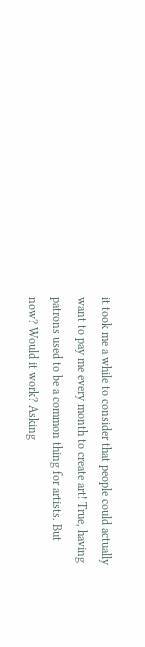it took me a while to consider that people could actually want to pay me every month to create art! True, having patrons used to be a common thing for artists. But now? Would it work? Asking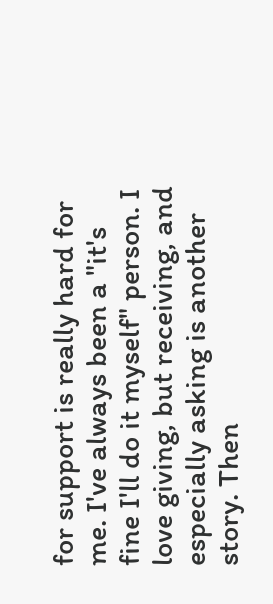for support is really hard for me. I've always been a "it's fine I'll do it myself" person. I love giving, but receiving, and especially asking is another story. Then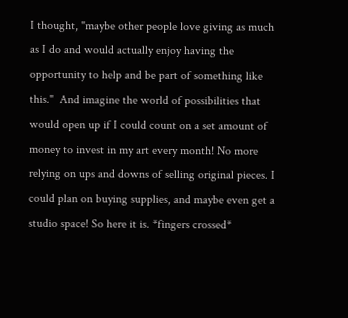I thought, "maybe other people love giving as much as I do and would actually enjoy having the opportunity to help and be part of something like this."  And imagine the world of possibilities that would open up if I could count on a set amount of money to invest in my art every month! No more relying on ups and downs of selling original pieces. I could plan on buying supplies, and maybe even get a studio space! So here it is. *fingers crossed*